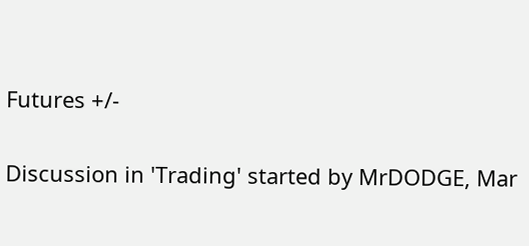Futures +/-

Discussion in 'Trading' started by MrDODGE, Mar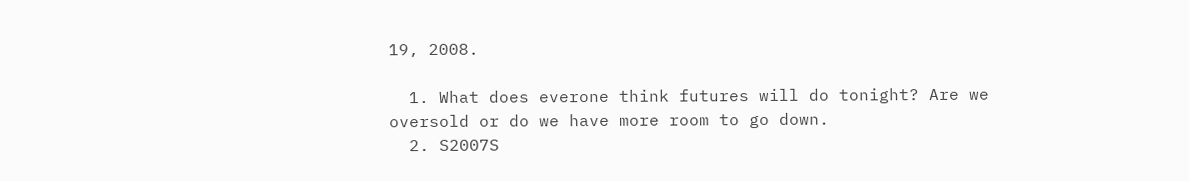19, 2008.

  1. What does everone think futures will do tonight? Are we oversold or do we have more room to go down.
  2. S2007S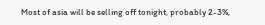Most of asia will be selling off tonight, probably 2-3%,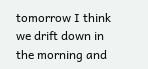tomorrow I think we drift down in the morning and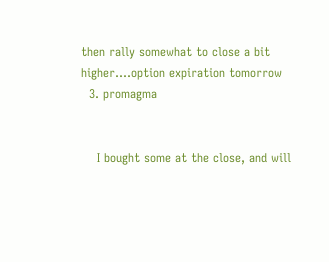then rally somewhat to close a bit higher....option expiration tomorrow
  3. promagma


    I bought some at the close, and will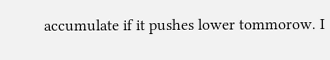accumulate if it pushes lower tommorow. I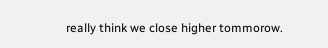really think we close higher tommorow.